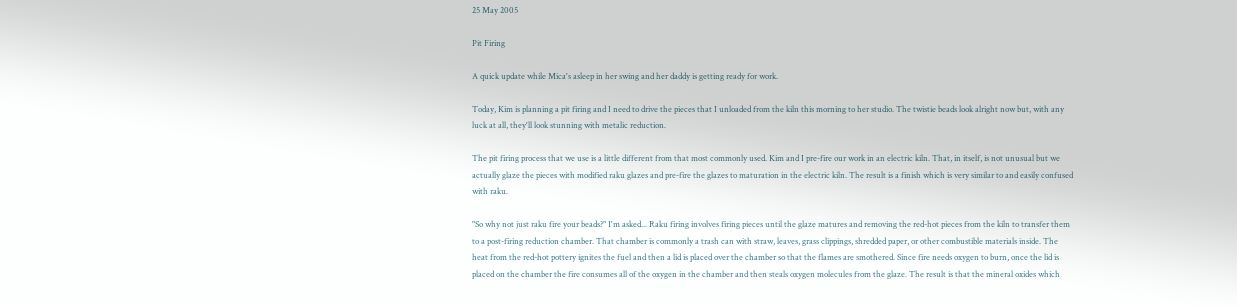25 May 2005

Pit Firing

A quick update while Mica's asleep in her swing and her daddy is getting ready for work.

Today, Kim is planning a pit firing and I need to drive the pieces that I unloaded from the kiln this morning to her studio. The twistie beads look alright now but, with any luck at all, they'll look stunning with metalic reduction.

The pit firing process that we use is a little different from that most commonly used. Kim and I pre-fire our work in an electric kiln. That, in itself, is not unusual but we actually glaze the pieces with modified raku glazes and pre-fire the glazes to maturation in the electric kiln. The result is a finish which is very similar to and easily confused with raku.

"So why not just raku fire your beads?" I'm asked... Raku firing involves firing pieces until the glaze matures and removing the red-hot pieces from the kiln to transfer them to a post-firing reduction chamber. That chamber is commonly a trash can with straw, leaves, grass clippings, shredded paper, or other combustible materials inside. The heat from the red-hot pottery ignites the fuel and then a lid is placed over the chamber so that the flames are smothered. Since fire needs oxygen to burn, once the lid is placed on the chamber the fire consumes all of the oxygen in the chamber and then steals oxygen molecules from the glaze. The result is that the mineral oxides which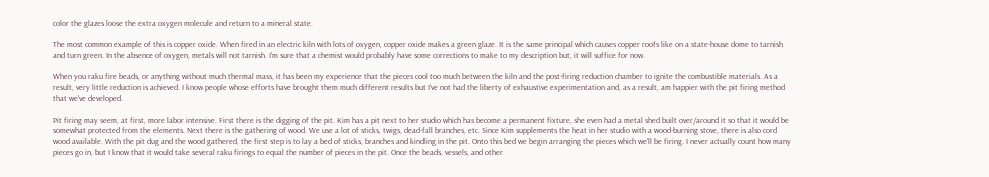color the glazes loose the extra oxygen molecule and return to a mineral state.

The most common example of this is copper oxide. When fired in an electric kiln with lots of oxygen, copper oxide makes a green glaze. It is the same principal which causes copper roofs like on a state-house dome to tarnish and turn green. In the absence of oxygen, metals will not tarnish. I'm sure that a chemist would probably have some corrections to make to my description but, it will suffice for now.

When you raku fire beads, or anything without much thermal mass, it has been my experience that the pieces cool too much between the kiln and the post-firing reduction chamber to ignite the combustible materials. As a result, very little reduction is achieved. I know people whose efforts have brought them much different results but I've not had the liberty of exhaustive experimentation and, as a result, am happier with the pit firing method that we've developed.

Pit firing may seem, at first, more labor intensive. First there is the digging of the pit. Kim has a pit next to her studio which has become a permanent fixture, she even had a metal shed built over/around it so that it would be somewhat protected from the elements. Next there is the gathering of wood. We use a lot of sticks, twigs, dead-fall branches, etc. Since Kim supplements the heat in her studio with a wood-burning stove, there is also cord wood available. With the pit dug and the wood gathered, the first step is to lay a bed of sticks, branches and kindling in the pit. Onto this bed we begin arranging the pieces which we'll be firing. I never actually count how many pieces go in, but I know that it would take several raku firings to equal the number of pieces in the pit. Once the beads, vessels, and other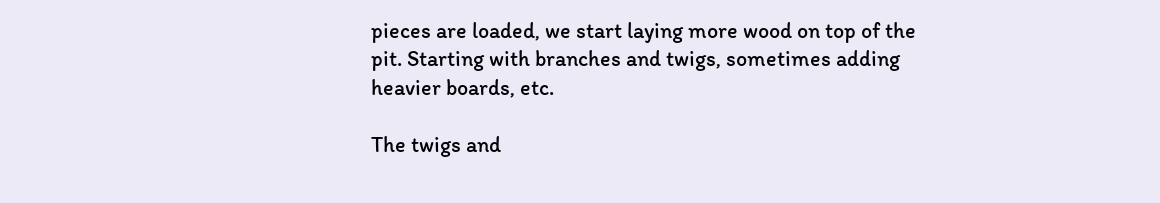pieces are loaded, we start laying more wood on top of the pit. Starting with branches and twigs, sometimes adding heavier boards, etc.

The twigs and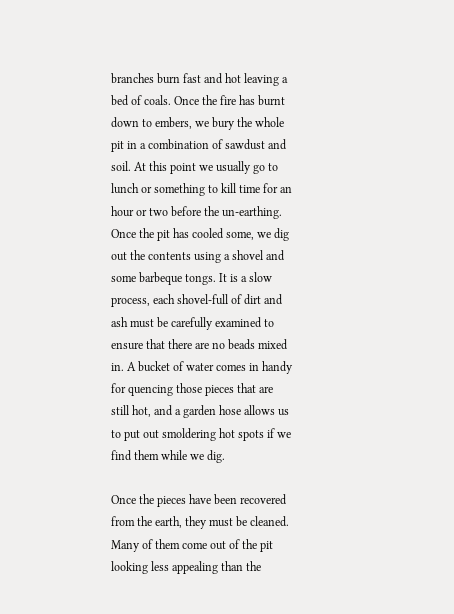branches burn fast and hot leaving a bed of coals. Once the fire has burnt down to embers, we bury the whole pit in a combination of sawdust and soil. At this point we usually go to lunch or something to kill time for an hour or two before the un-earthing. Once the pit has cooled some, we dig out the contents using a shovel and some barbeque tongs. It is a slow process, each shovel-full of dirt and ash must be carefully examined to ensure that there are no beads mixed in. A bucket of water comes in handy for quencing those pieces that are still hot, and a garden hose allows us to put out smoldering hot spots if we find them while we dig.

Once the pieces have been recovered from the earth, they must be cleaned. Many of them come out of the pit looking less appealing than the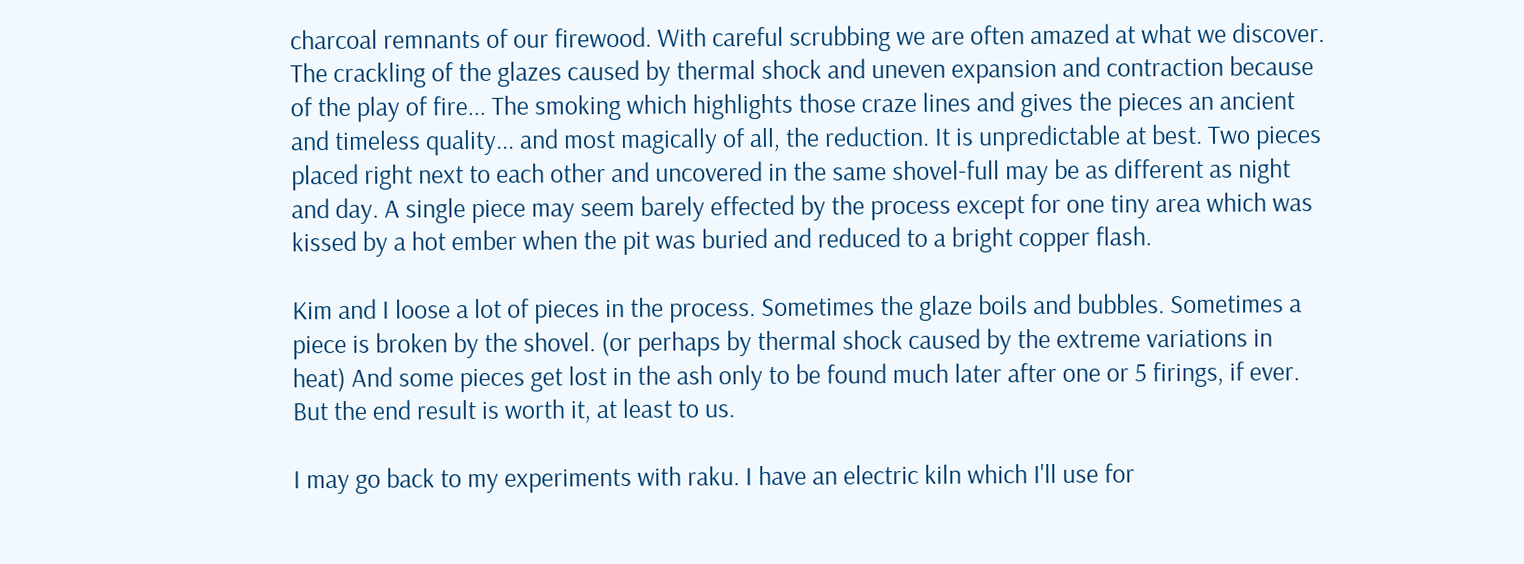charcoal remnants of our firewood. With careful scrubbing we are often amazed at what we discover. The crackling of the glazes caused by thermal shock and uneven expansion and contraction because of the play of fire... The smoking which highlights those craze lines and gives the pieces an ancient and timeless quality... and most magically of all, the reduction. It is unpredictable at best. Two pieces placed right next to each other and uncovered in the same shovel-full may be as different as night and day. A single piece may seem barely effected by the process except for one tiny area which was kissed by a hot ember when the pit was buried and reduced to a bright copper flash.

Kim and I loose a lot of pieces in the process. Sometimes the glaze boils and bubbles. Sometimes a piece is broken by the shovel. (or perhaps by thermal shock caused by the extreme variations in heat) And some pieces get lost in the ash only to be found much later after one or 5 firings, if ever. But the end result is worth it, at least to us.

I may go back to my experiments with raku. I have an electric kiln which I'll use for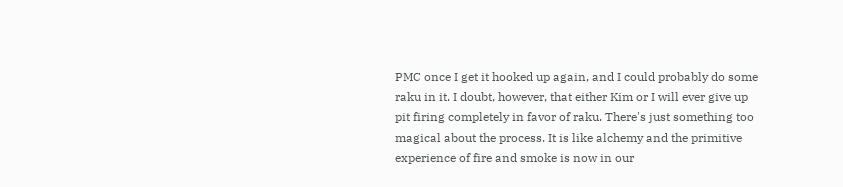PMC once I get it hooked up again, and I could probably do some raku in it. I doubt, however, that either Kim or I will ever give up pit firing completely in favor of raku. There's just something too magical about the process. It is like alchemy and the primitive experience of fire and smoke is now in our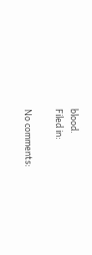blood.
Filed in:

No comments: